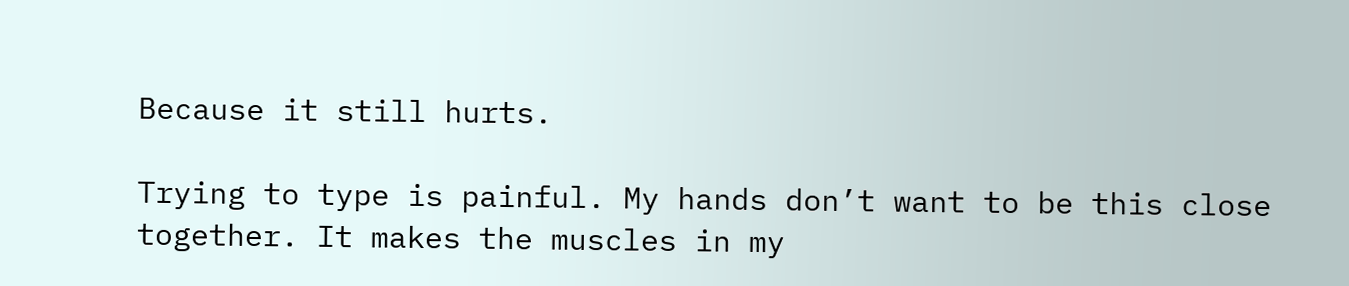Because it still hurts.

Trying to type is painful. My hands don’t want to be this close together. It makes the muscles in my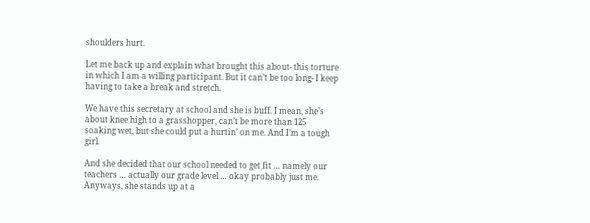shoulders hurt.

Let me back up and explain what brought this about- this torture in which I am a willing participant. But it can’t be too long- I keep having to take a break and stretch.

We have this secretary at school and she is buff. I mean, she’s about knee high to a grasshopper, can’t be more than 125 soaking wet, but she could put a hurtin’ on me. And I’m a tough girl.

And she decided that our school needed to get fit … namely our teachers … actually our grade level … okay probably just me. Anyways, she stands up at a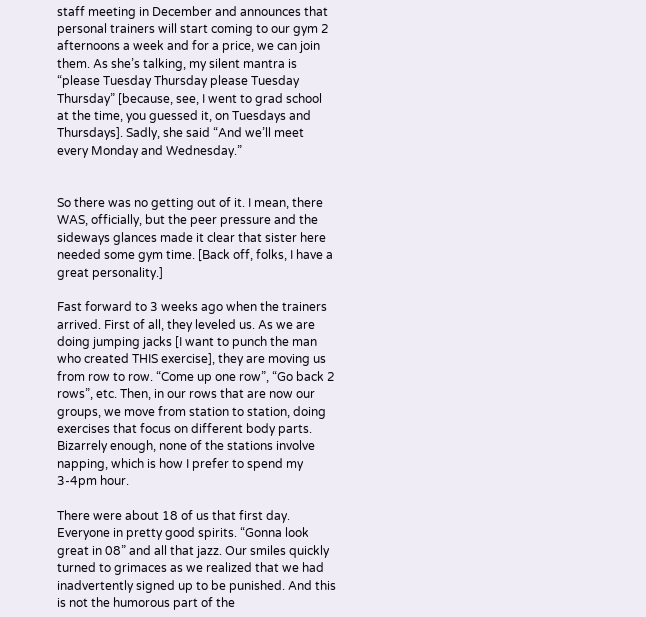staff meeting in December and announces that personal trainers will start coming to our gym 2 afternoons a week and for a price, we can join them. As she’s talking, my silent mantra is “please Tuesday Thursday please Tuesday Thursday” [because, see, I went to grad school at the time, you guessed it, on Tuesdays and Thursdays]. Sadly, she said “And we’ll meet every Monday and Wednesday.”


So there was no getting out of it. I mean, there WAS, officially, but the peer pressure and the sideways glances made it clear that sister here needed some gym time. [Back off, folks, I have a great personality.]

Fast forward to 3 weeks ago when the trainers arrived. First of all, they leveled us. As we are doing jumping jacks [I want to punch the man who created THIS exercise], they are moving us from row to row. “Come up one row”, “Go back 2 rows”, etc. Then, in our rows that are now our groups, we move from station to station, doing exercises that focus on different body parts. Bizarrely enough, none of the stations involve napping, which is how I prefer to spend my 3-4pm hour.

There were about 18 of us that first day. Everyone in pretty good spirits. “Gonna look great in 08” and all that jazz. Our smiles quickly turned to grimaces as we realized that we had inadvertently signed up to be punished. And this is not the humorous part of the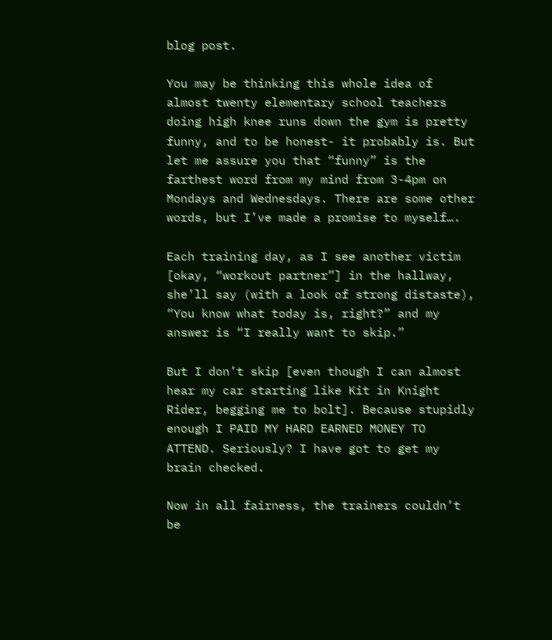blog post.

You may be thinking this whole idea of almost twenty elementary school teachers doing high knee runs down the gym is pretty funny, and to be honest- it probably is. But let me assure you that “funny” is the farthest word from my mind from 3-4pm on Mondays and Wednesdays. There are some other words, but I’ve made a promise to myself….

Each training day, as I see another victim [okay, “workout partner”] in the hallway, she’ll say (with a look of strong distaste), “You know what today is, right?” and my answer is “I really want to skip.”

But I don’t skip [even though I can almost hear my car starting like Kit in Knight Rider, begging me to bolt]. Because stupidly enough I PAID MY HARD EARNED MONEY TO ATTEND. Seriously? I have got to get my brain checked.

Now in all fairness, the trainers couldn’t be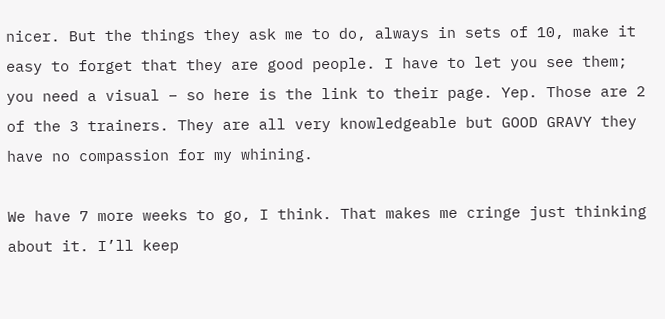nicer. But the things they ask me to do, always in sets of 10, make it easy to forget that they are good people. I have to let you see them; you need a visual – so here is the link to their page. Yep. Those are 2 of the 3 trainers. They are all very knowledgeable but GOOD GRAVY they have no compassion for my whining.

We have 7 more weeks to go, I think. That makes me cringe just thinking about it. I’ll keep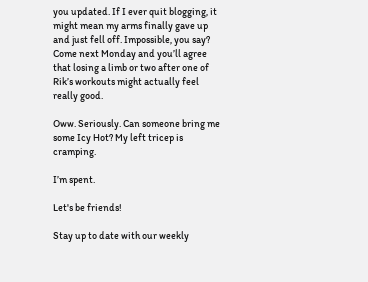you updated. If I ever quit blogging, it might mean my arms finally gave up and just fell off. Impossible, you say? Come next Monday and you’ll agree that losing a limb or two after one of Rik’s workouts might actually feel really good.

Oww. Seriously. Can someone bring me some Icy Hot? My left tricep is cramping.

I’m spent.

Let's be friends!

Stay up to date with our weekly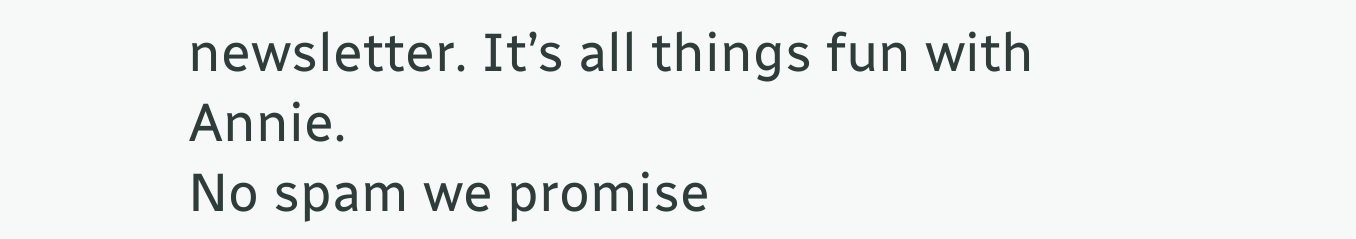newsletter. It’s all things fun with Annie.
No spam we promise